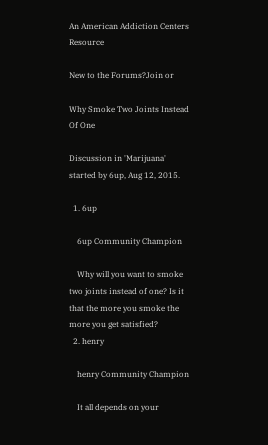An American Addiction Centers Resource

New to the Forums?Join or

Why Smoke Two Joints Instead Of One

Discussion in 'Marijuana' started by 6up, Aug 12, 2015.

  1. 6up

    6up Community Champion

    Why will you want to smoke two joints instead of one? Is it that the more you smoke the more you get satisfied?
  2. henry

    henry Community Champion

    It all depends on your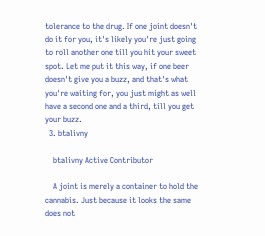tolerance to the drug. If one joint doesn't do it for you, it's likely you're just going to roll another one till you hit your sweet spot. Let me put it this way, if one beer doesn't give you a buzz, and that's what you're waiting for, you just might as well have a second one and a third, till you get your buzz.
  3. btalivny

    btalivny Active Contributor

    A joint is merely a container to hold the cannabis. Just because it looks the same does not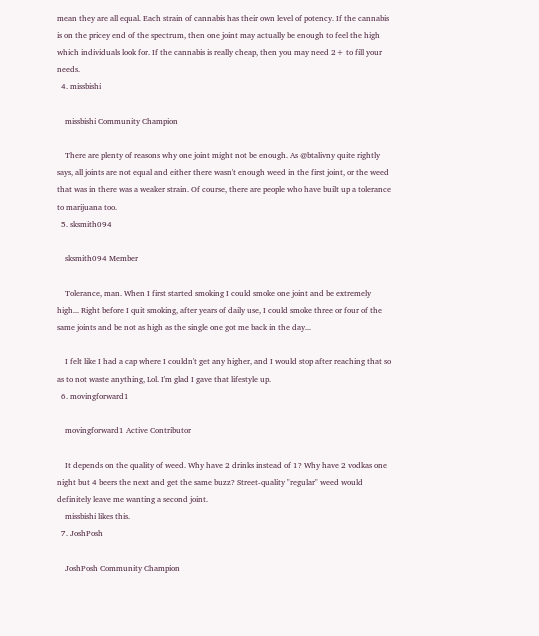mean they are all equal. Each strain of cannabis has their own level of potency. If the cannabis is on the pricey end of the spectrum, then one joint may actually be enough to feel the high which individuals look for. If the cannabis is really cheap, then you may need 2+ to fill your needs.
  4. missbishi

    missbishi Community Champion

    There are plenty of reasons why one joint might not be enough. As @btalivny quite rightly says, all joints are not equal and either there wasn't enough weed in the first joint, or the weed that was in there was a weaker strain. Of course, there are people who have built up a tolerance to marijuana too.
  5. sksmith094

    sksmith094 Member

    Tolerance, man. When I first started smoking I could smoke one joint and be extremely high... Right before I quit smoking, after years of daily use, I could smoke three or four of the same joints and be not as high as the single one got me back in the day...

    I felt like I had a cap where I couldn't get any higher, and I would stop after reaching that so as to not waste anything, Lol. I'm glad I gave that lifestyle up.
  6. movingforward1

    movingforward1 Active Contributor

    It depends on the quality of weed. Why have 2 drinks instead of 1? Why have 2 vodkas one night but 4 beers the next and get the same buzz? Street-quality "regular" weed would definitely leave me wanting a second joint.
    missbishi likes this.
  7. JoshPosh

    JoshPosh Community Champion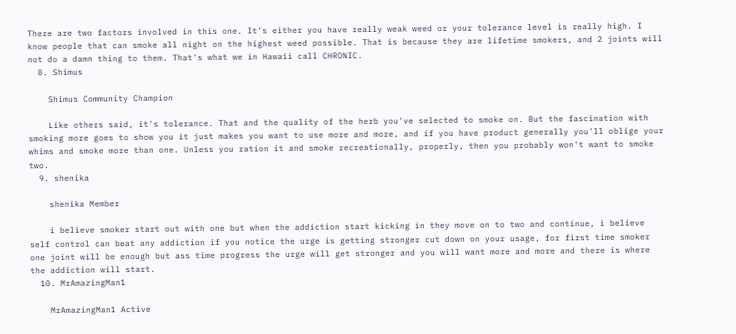There are two factors involved in this one. It's either you have really weak weed or your tolerance level is really high. I know people that can smoke all night on the highest weed possible. That is because they are lifetime smokers, and 2 joints will not do a damn thing to them. That's what we in Hawaii call CHRONIC.
  8. Shimus

    Shimus Community Champion

    Like others said, it's tolerance. That and the quality of the herb you've selected to smoke on. But the fascination with smoking more goes to show you it just makes you want to use more and more, and if you have product generally you'll oblige your whims and smoke more than one. Unless you ration it and smoke recreationally, properly, then you probably won't want to smoke two.
  9. shenika

    shenika Member

    i believe smoker start out with one but when the addiction start kicking in they move on to two and continue, i believe self control can beat any addiction if you notice the urge is getting stronger cut down on your usage, for first time smoker one joint will be enough but ass time progress the urge will get stronger and you will want more and more and there is where the addiction will start.
  10. MrAmazingMan1

    MrAmazingMan1 Active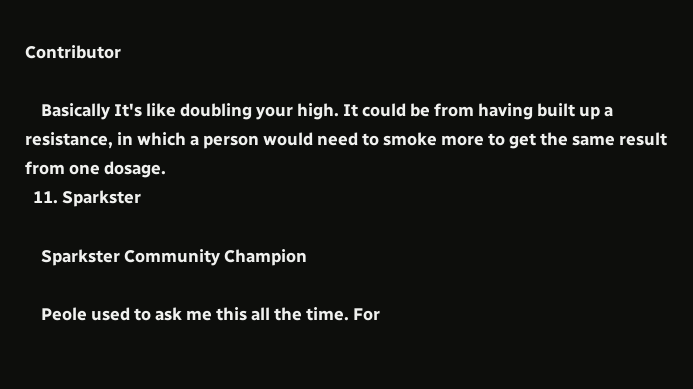Contributor

    Basically It's like doubling your high. It could be from having built up a resistance, in which a person would need to smoke more to get the same result from one dosage.
  11. Sparkster

    Sparkster Community Champion

    Peole used to ask me this all the time. For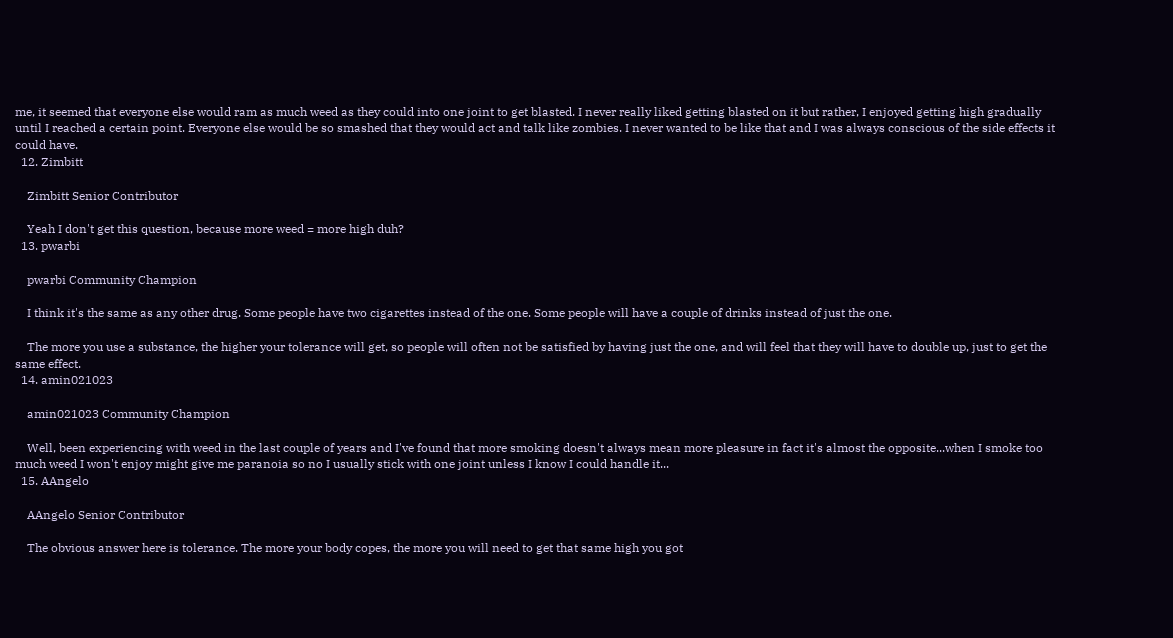me, it seemed that everyone else would ram as much weed as they could into one joint to get blasted. I never really liked getting blasted on it but rather, I enjoyed getting high gradually until I reached a certain point. Everyone else would be so smashed that they would act and talk like zombies. I never wanted to be like that and I was always conscious of the side effects it could have.
  12. Zimbitt

    Zimbitt Senior Contributor

    Yeah I don't get this question, because more weed = more high duh?
  13. pwarbi

    pwarbi Community Champion

    I think it's the same as any other drug. Some people have two cigarettes instead of the one. Some people will have a couple of drinks instead of just the one.

    The more you use a substance, the higher your tolerance will get, so people will often not be satisfied by having just the one, and will feel that they will have to double up, just to get the same effect.
  14. amin021023

    amin021023 Community Champion

    Well, been experiencing with weed in the last couple of years and I've found that more smoking doesn't always mean more pleasure in fact it's almost the opposite...when I smoke too much weed I won't enjoy might give me paranoia so no I usually stick with one joint unless I know I could handle it...
  15. AAngelo

    AAngelo Senior Contributor

    The obvious answer here is tolerance. The more your body copes, the more you will need to get that same high you got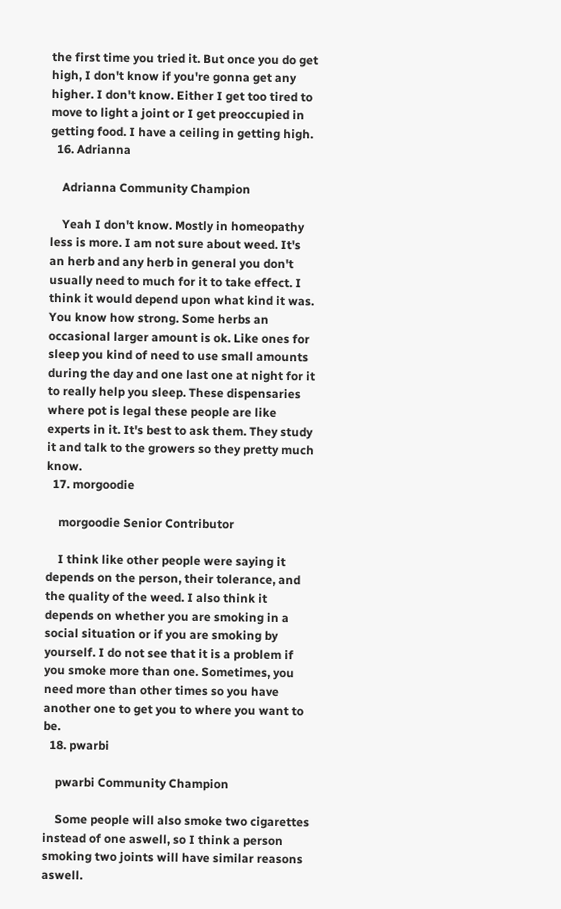the first time you tried it. But once you do get high, I don't know if you're gonna get any higher. I don't know. Either I get too tired to move to light a joint or I get preoccupied in getting food. I have a ceiling in getting high.
  16. Adrianna

    Adrianna Community Champion

    Yeah I don't know. Mostly in homeopathy less is more. I am not sure about weed. It's an herb and any herb in general you don't usually need to much for it to take effect. I think it would depend upon what kind it was. You know how strong. Some herbs an occasional larger amount is ok. Like ones for sleep you kind of need to use small amounts during the day and one last one at night for it to really help you sleep. These dispensaries where pot is legal these people are like experts in it. It's best to ask them. They study it and talk to the growers so they pretty much know.
  17. morgoodie

    morgoodie Senior Contributor

    I think like other people were saying it depends on the person, their tolerance, and the quality of the weed. I also think it depends on whether you are smoking in a social situation or if you are smoking by yourself. I do not see that it is a problem if you smoke more than one. Sometimes, you need more than other times so you have another one to get you to where you want to be.
  18. pwarbi

    pwarbi Community Champion

    Some people will also smoke two cigarettes instead of one aswell, so I think a person smoking two joints will have similar reasons aswell.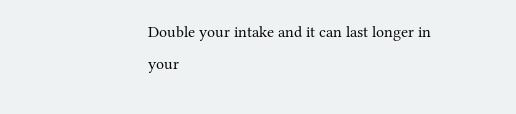Double your intake and it can last longer in your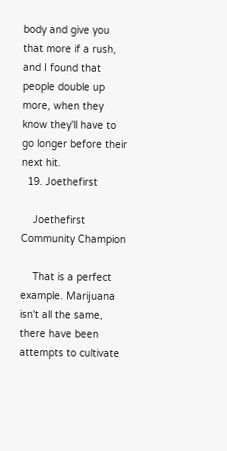body and give you that more if a rush, and I found that people double up more, when they know they'll have to go longer before their next hit.
  19. Joethefirst

    Joethefirst Community Champion

    That is a perfect example. Marijuana isn't all the same, there have been attempts to cultivate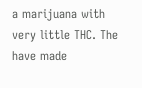a marijuana with very little THC. The have made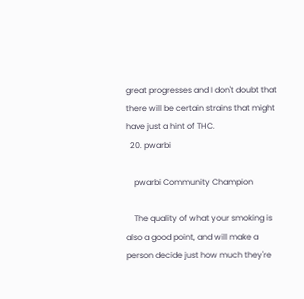great progresses and I don't doubt that there will be certain strains that might have just a hint of THC.
  20. pwarbi

    pwarbi Community Champion

    The quality of what your smoking is also a good point, and will make a person decide just how much they're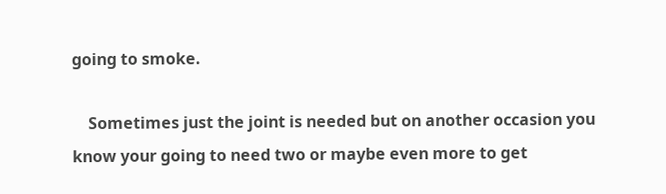going to smoke.

    Sometimes just the joint is needed but on another occasion you know your going to need two or maybe even more to get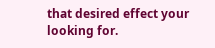that desired effect your looking for.